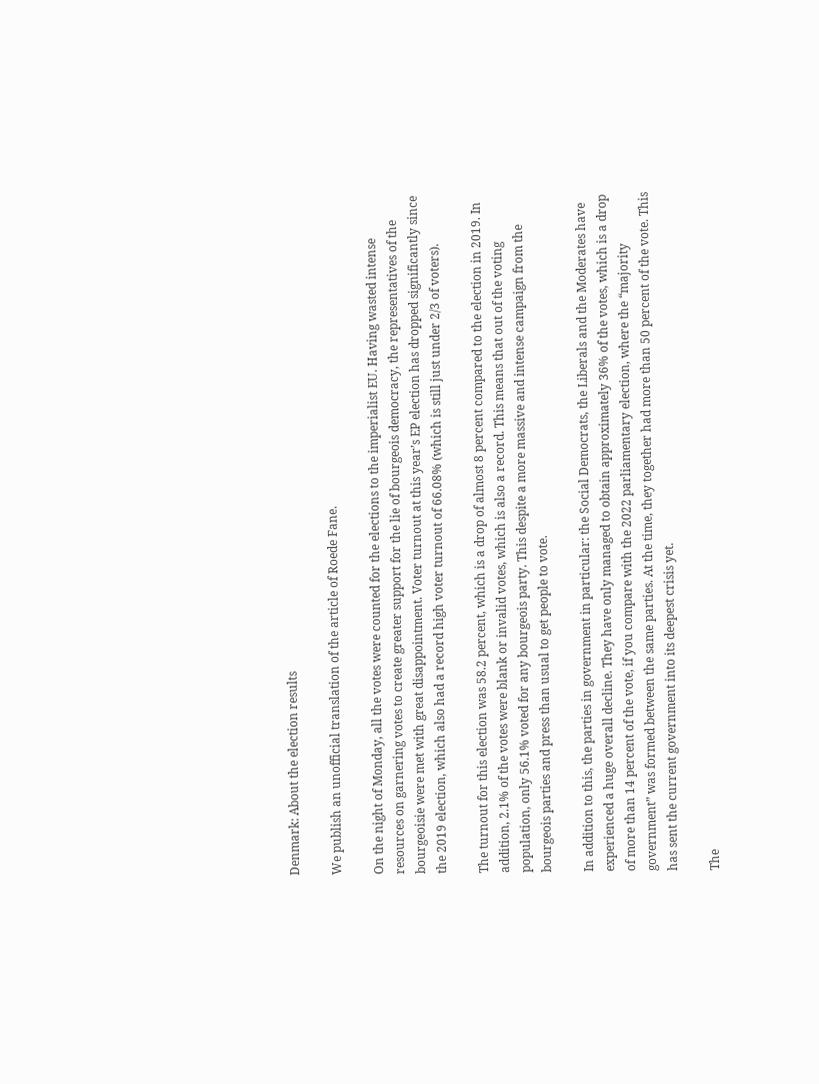Denmark: About the election results

We publish an unofficial translation of the article of Roede Fane.

On the night of Monday, all the votes were counted for the elections to the imperialist EU. Having wasted intense resources on garnering votes to create greater support for the lie of bourgeois democracy, the representatives of the bourgeoisie were met with great disappointment. Voter turnout at this year’s EP election has dropped significantly since the 2019 election, which also had a record high voter turnout of 66.08% (which is still just under 2/3 of voters).

The turnout for this election was 58.2 percent, which is a drop of almost 8 percent compared to the election in 2019. In addition, 2.1% of the votes were blank or invalid votes, which is also a record. This means that out of the voting population, only 56.1% voted for any bourgeois party. This despite a more massive and intense campaign from the bourgeois parties and press than usual to get people to vote.

In addition to this, the parties in government in particular: the Social Democrats, the Liberals and the Moderates have experienced a huge overall decline. They have only managed to obtain approximately 36% of the votes, which is a drop of more than 14 percent of the vote, if you compare with the 2022 parliamentary election, where the “majority government” was formed between the same parties. At the time, they together had more than 50 percent of the vote. This has sent the current government into its deepest crisis yet.

The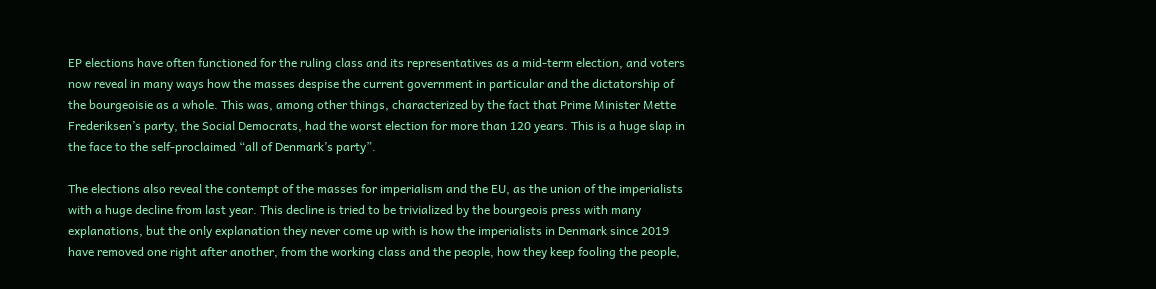EP elections have often functioned for the ruling class and its representatives as a mid-term election, and voters now reveal in many ways how the masses despise the current government in particular and the dictatorship of the bourgeoisie as a whole. This was, among other things, characterized by the fact that Prime Minister Mette Frederiksen’s party, the Social Democrats, had the worst election for more than 120 years. This is a huge slap in the face to the self-proclaimed “all of Denmark’s party”.

The elections also reveal the contempt of the masses for imperialism and the EU, as the union of the imperialists with a huge decline from last year. This decline is tried to be trivialized by the bourgeois press with many explanations, but the only explanation they never come up with is how the imperialists in Denmark since 2019 have removed one right after another, from the working class and the people, how they keep fooling the people,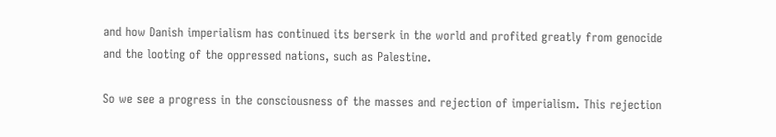and how Danish imperialism has continued its berserk in the world and profited greatly from genocide and the looting of the oppressed nations, such as Palestine.

So we see a progress in the consciousness of the masses and rejection of imperialism. This rejection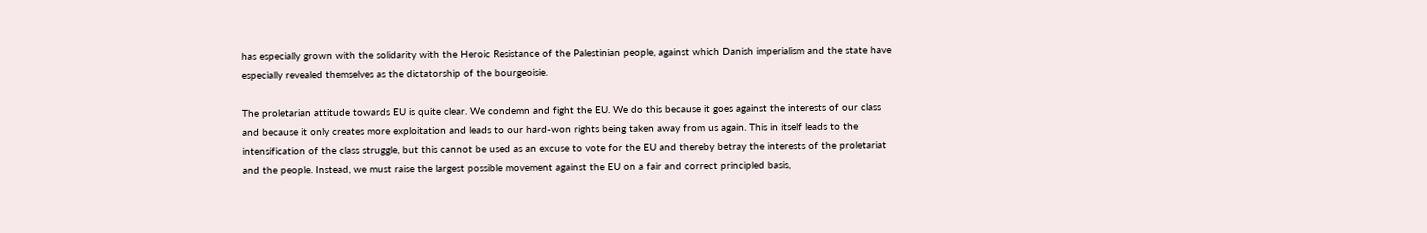has especially grown with the solidarity with the Heroic Resistance of the Palestinian people, against which Danish imperialism and the state have especially revealed themselves as the dictatorship of the bourgeoisie.

The proletarian attitude towards EU is quite clear. We condemn and fight the EU. We do this because it goes against the interests of our class and because it only creates more exploitation and leads to our hard-won rights being taken away from us again. This in itself leads to the intensification of the class struggle, but this cannot be used as an excuse to vote for the EU and thereby betray the interests of the proletariat and the people. Instead, we must raise the largest possible movement against the EU on a fair and correct principled basis,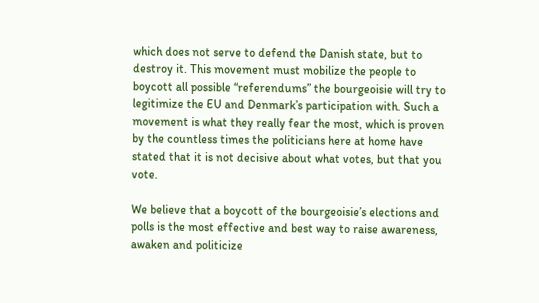which does not serve to defend the Danish state, but to destroy it. This movement must mobilize the people to boycott all possible “referendums” the bourgeoisie will try to legitimize the EU and Denmark’s participation with. Such a movement is what they really fear the most, which is proven by the countless times the politicians here at home have stated that it is not decisive about what votes, but that you vote.

We believe that a boycott of the bourgeoisie’s elections and polls is the most effective and best way to raise awareness, awaken and politicize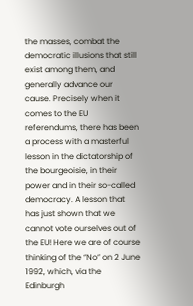the masses, combat the democratic illusions that still exist among them, and generally advance our cause. Precisely when it comes to the EU referendums, there has been a process with a masterful lesson in the dictatorship of the bourgeoisie, in their power and in their so-called democracy. A lesson that has just shown that we cannot vote ourselves out of the EU! Here we are of course thinking of the “No” on 2 June 1992, which, via the Edinburgh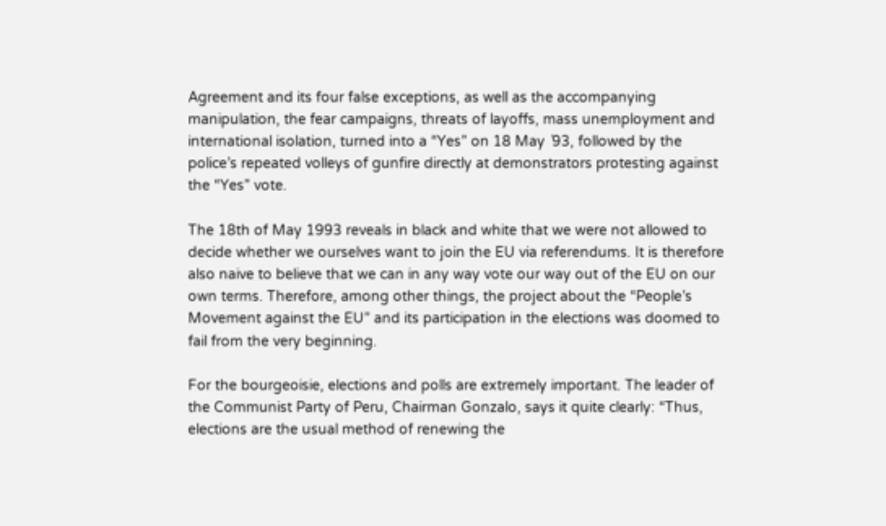Agreement and its four false exceptions, as well as the accompanying manipulation, the fear campaigns, threats of layoffs, mass unemployment and international isolation, turned into a “Yes” on 18 May ´93, followed by the police’s repeated volleys of gunfire directly at demonstrators protesting against the “Yes” vote.

The 18th of May 1993 reveals in black and white that we were not allowed to decide whether we ourselves want to join the EU via referendums. It is therefore also naive to believe that we can in any way vote our way out of the EU on our own terms. Therefore, among other things, the project about the “People’s Movement against the EU” and its participation in the elections was doomed to fail from the very beginning.

For the bourgeoisie, elections and polls are extremely important. The leader of the Communist Party of Peru, Chairman Gonzalo, says it quite clearly: “Thus, elections are the usual method of renewing the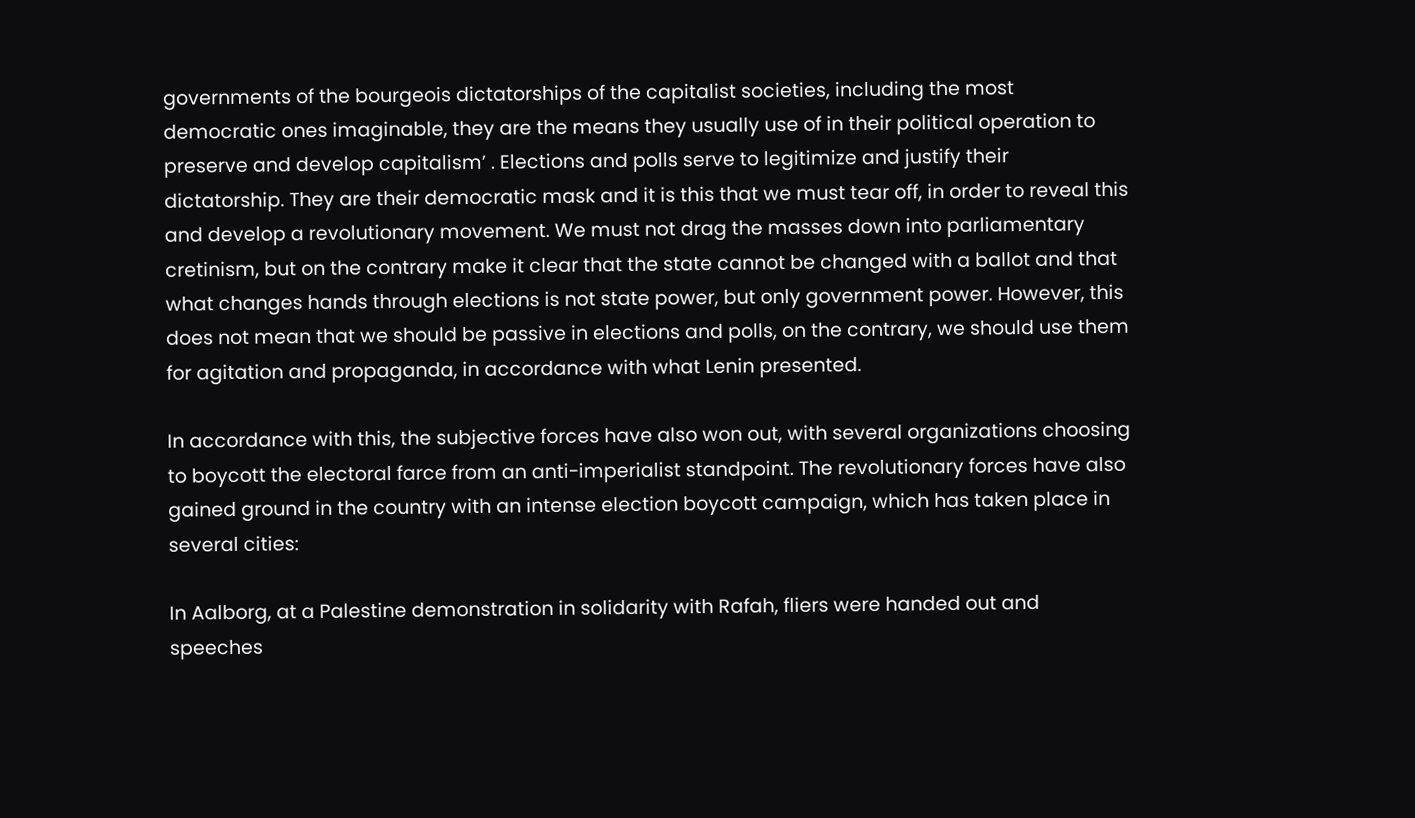governments of the bourgeois dictatorships of the capitalist societies, including the most democratic ones imaginable, they are the means they usually use of in their political operation to preserve and develop capitalism’ . Elections and polls serve to legitimize and justify their dictatorship. They are their democratic mask and it is this that we must tear off, in order to reveal this and develop a revolutionary movement. We must not drag the masses down into parliamentary cretinism, but on the contrary make it clear that the state cannot be changed with a ballot and that what changes hands through elections is not state power, but only government power. However, this does not mean that we should be passive in elections and polls, on the contrary, we should use them for agitation and propaganda, in accordance with what Lenin presented.

In accordance with this, the subjective forces have also won out, with several organizations choosing to boycott the electoral farce from an anti-imperialist standpoint. The revolutionary forces have also gained ground in the country with an intense election boycott campaign, which has taken place in several cities:

In Aalborg, at a Palestine demonstration in solidarity with Rafah, fliers were handed out and speeches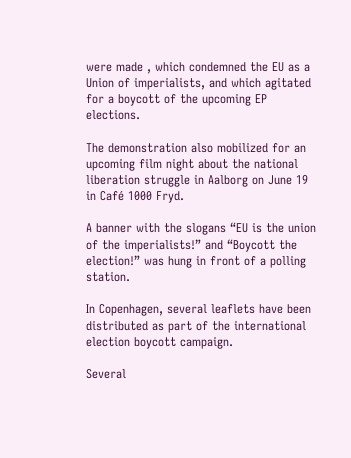were made , which condemned the EU as a Union of imperialists, and which agitated for a boycott of the upcoming EP elections.

The demonstration also mobilized for an upcoming film night about the national liberation struggle in Aalborg on June 19 in Café 1000 Fryd.

A banner with the slogans “EU is the union of the imperialists!” and “Boycott the election!” was hung in front of a polling station.

In Copenhagen, several leaflets have been distributed as part of the international election boycott campaign.

Several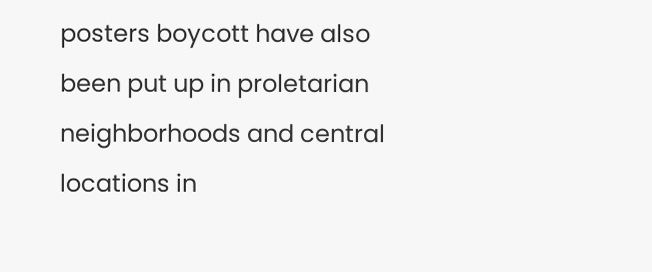posters boycott have also been put up in proletarian neighborhoods and central locations in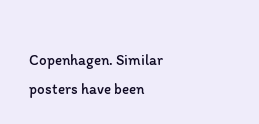Copenhagen. Similar posters have been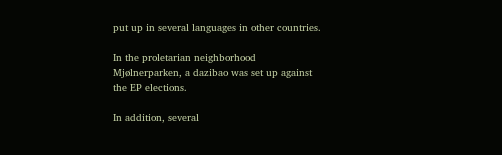put up in several languages in other countries.

In the proletarian neighborhood Mjølnerparken, a dazibao was set up against the EP elections.

In addition, several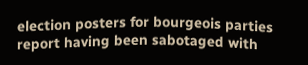election posters for bourgeois parties report having been sabotaged with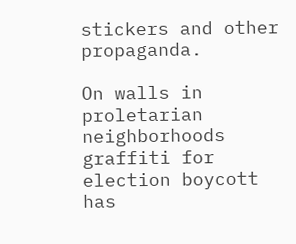stickers and other propaganda.

On walls in proletarian neighborhoods graffiti for election boycott has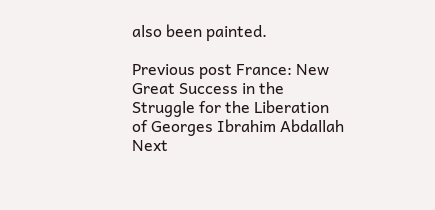also been painted.

Previous post France: New Great Success in the Struggle for the Liberation of Georges Ibrahim Abdallah
Next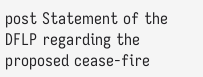post Statement of the DFLP regarding the proposed cease-fire